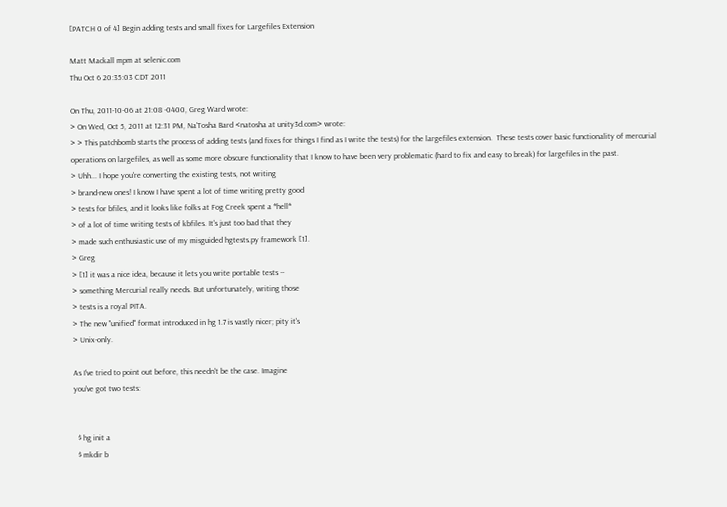[PATCH 0 of 4] Begin adding tests and small fixes for Largefiles Extension

Matt Mackall mpm at selenic.com
Thu Oct 6 20:35:03 CDT 2011

On Thu, 2011-10-06 at 21:08 -0400, Greg Ward wrote:
> On Wed, Oct 5, 2011 at 12:31 PM, Na'Tosha Bard <natosha at unity3d.com> wrote:
> > This patchbomb starts the process of adding tests (and fixes for things I find as I write the tests) for the largefiles extension.  These tests cover basic functionality of mercurial operations on largefiles, as well as some more obscure functionality that I know to have been very problematic (hard to fix and easy to break) for largefiles in the past.
> Uhh... I hope you're converting the existing tests, not writing
> brand-new ones! I know I have spent a lot of time writing pretty good
> tests for bfiles, and it looks like folks at Fog Creek spent a *hell*
> of a lot of time writing tests of kbfiles. It's just too bad that they
> made such enthusiastic use of my misguided hgtests.py framework [1].
> Greg
> [1] it was a nice idea, because it lets you write portable tests --
> something Mercurial really needs. But unfortunately, writing those
> tests is a royal PITA.
> The new "unified" format introduced in hg 1.7 is vastly nicer; pity it's
> Unix-only.

As I've tried to point out before, this needn't be the case. Imagine
you've got two tests:


  $ hg init a
  $ mkdir b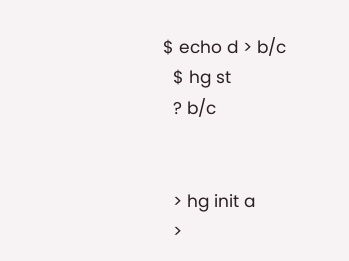$ echo d > b/c
  $ hg st
  ? b/c


  > hg init a
  >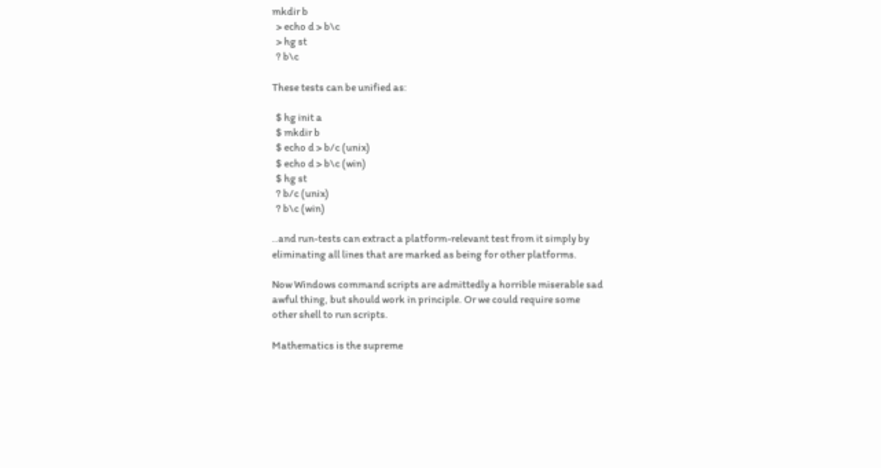mkdir b
  > echo d > b\c
  > hg st
  ? b\c

These tests can be unified as:

  $ hg init a
  $ mkdir b
  $ echo d > b/c (unix)
  $ echo d > b\c (win)
  $ hg st
  ? b/c (unix)
  ? b\c (win)

..and run-tests can extract a platform-relevant test from it simply by
eliminating all lines that are marked as being for other platforms.

Now Windows command scripts are admittedly a horrible miserable sad
awful thing, but should work in principle. Or we could require some
other shell to run scripts.

Mathematics is the supreme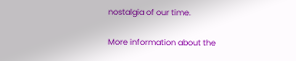nostalgia of our time.

More information about the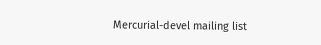Mercurial-devel mailing list